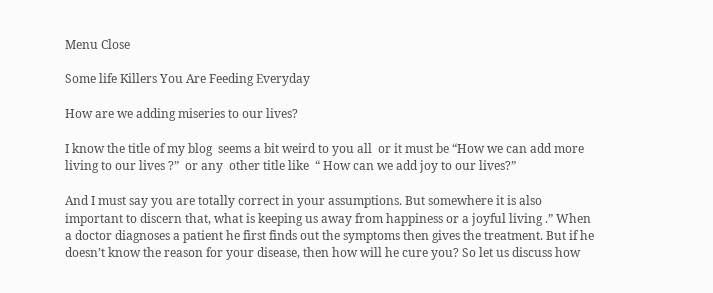Menu Close

Some life Killers You Are Feeding Everyday

How are we adding miseries to our lives?

I know the title of my blog  seems a bit weird to you all  or it must be “How we can add more living to our lives ?”  or any  other title like  “ How can we add joy to our lives?”

And I must say you are totally correct in your assumptions. But somewhere it is also important to discern that, what is keeping us away from happiness or a joyful living .” When a doctor diagnoses a patient he first finds out the symptoms then gives the treatment. But if he doesn’t know the reason for your disease, then how will he cure you? So let us discuss how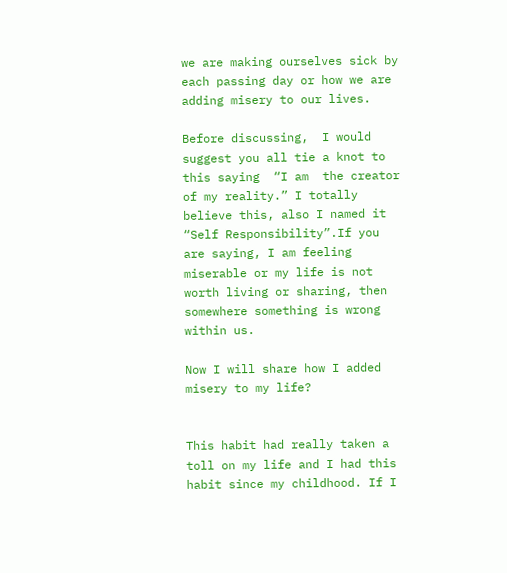we are making ourselves sick by each passing day or how we are adding misery to our lives.

Before discussing,  I would suggest you all tie a knot to this saying  “I am  the creator of my reality.” I totally believe this, also I named it “Self Responsibility”.If you are saying, I am feeling miserable or my life is not worth living or sharing, then somewhere something is wrong within us.

Now I will share how I added misery to my life?


This habit had really taken a toll on my life and I had this habit since my childhood. If I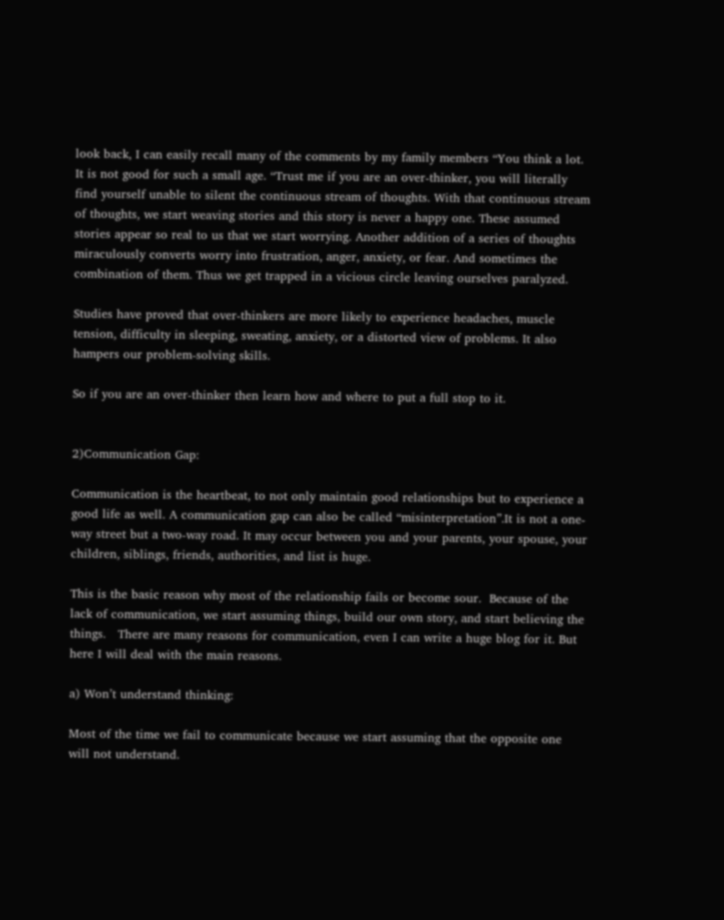look back, I can easily recall many of the comments by my family members “You think a lot. It is not good for such a small age. “Trust me if you are an over-thinker, you will literally find yourself unable to silent the continuous stream of thoughts. With that continuous stream of thoughts, we start weaving stories and this story is never a happy one. These assumed stories appear so real to us that we start worrying. Another addition of a series of thoughts miraculously converts worry into frustration, anger, anxiety, or fear. And sometimes the combination of them. Thus we get trapped in a vicious circle leaving ourselves paralyzed.

Studies have proved that over-thinkers are more likely to experience headaches, muscle tension, difficulty in sleeping, sweating, anxiety, or a distorted view of problems. It also hampers our problem-solving skills.

So if you are an over-thinker then learn how and where to put a full stop to it.


2)Communication Gap:

Communication is the heartbeat, to not only maintain good relationships but to experience a good life as well. A communication gap can also be called “misinterpretation”.It is not a one-way street but a two-way road. It may occur between you and your parents, your spouse, your children, siblings, friends, authorities, and list is huge.

This is the basic reason why most of the relationship fails or become sour.  Because of the lack of communication, we start assuming things, build our own story, and start believing the things.   There are many reasons for communication, even I can write a huge blog for it. But here I will deal with the main reasons.

a) Won’t understand thinking:

Most of the time we fail to communicate because we start assuming that the opposite one will not understand.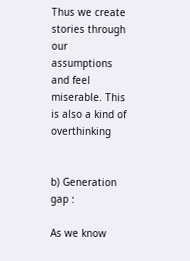Thus we create stories through our assumptions and feel miserable. This is also a kind of overthinking


b) Generation gap :

As we know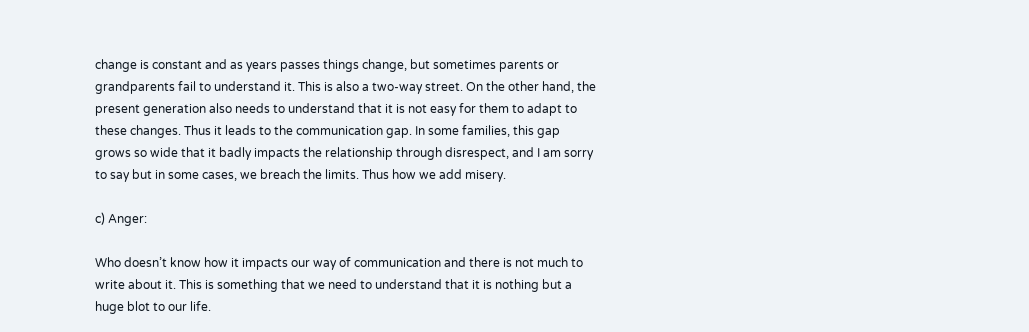change is constant and as years passes things change, but sometimes parents or grandparents fail to understand it. This is also a two-way street. On the other hand, the present generation also needs to understand that it is not easy for them to adapt to these changes. Thus it leads to the communication gap. In some families, this gap grows so wide that it badly impacts the relationship through disrespect, and I am sorry to say but in some cases, we breach the limits. Thus how we add misery.

c) Anger:

Who doesn’t know how it impacts our way of communication and there is not much to write about it. This is something that we need to understand that it is nothing but a huge blot to our life.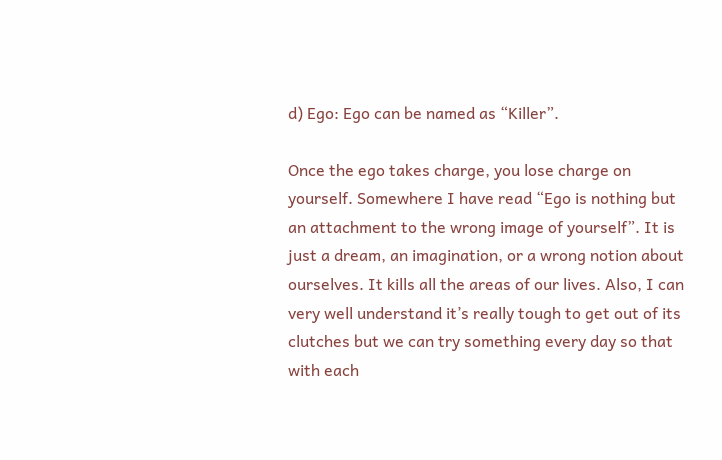d) Ego: Ego can be named as “Killer”.

Once the ego takes charge, you lose charge on yourself. Somewhere I have read “Ego is nothing but an attachment to the wrong image of yourself”. It is just a dream, an imagination, or a wrong notion about ourselves. It kills all the areas of our lives. Also, I can very well understand it’s really tough to get out of its clutches but we can try something every day so that with each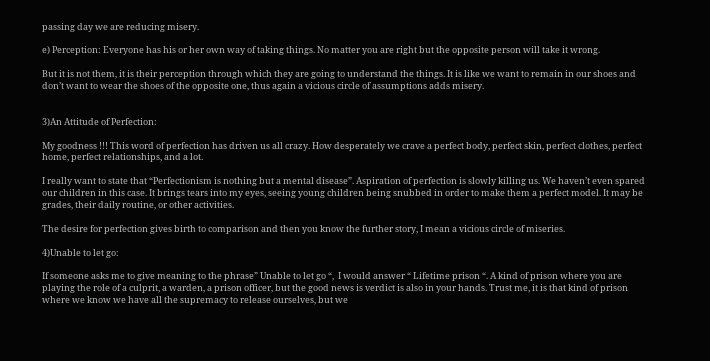passing day we are reducing misery.

e) Perception: Everyone has his or her own way of taking things. No matter you are right but the opposite person will take it wrong.

But it is not them, it is their perception through which they are going to understand the things. It is like we want to remain in our shoes and don’t want to wear the shoes of the opposite one, thus again a vicious circle of assumptions adds misery.


3)An Attitude of Perfection:

My goodness !!! This word of perfection has driven us all crazy. How desperately we crave a perfect body, perfect skin, perfect clothes, perfect home, perfect relationships, and a lot.

I really want to state that “Perfectionism is nothing but a mental disease”. Aspiration of perfection is slowly killing us. We haven’t even spared our children in this case. It brings tears into my eyes, seeing young children being snubbed in order to make them a perfect model. It may be grades, their daily routine, or other activities.

The desire for perfection gives birth to comparison and then you know the further story, I mean a vicious circle of miseries.

4)Unable to let go:

If someone asks me to give meaning to the phrase” Unable to let go “,  I would answer “ Lifetime prison “. A kind of prison where you are playing the role of a culprit, a warden, a prison officer, but the good news is verdict is also in your hands. Trust me, it is that kind of prison where we know we have all the supremacy to release ourselves, but we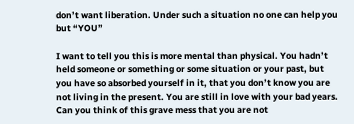don’t want liberation. Under such a situation no one can help you but “YOU”

I want to tell you this is more mental than physical. You hadn’t held someone or something or some situation or your past, but you have so absorbed yourself in it, that you don’t know you are not living in the present. You are still in love with your bad years. Can you think of this grave mess that you are not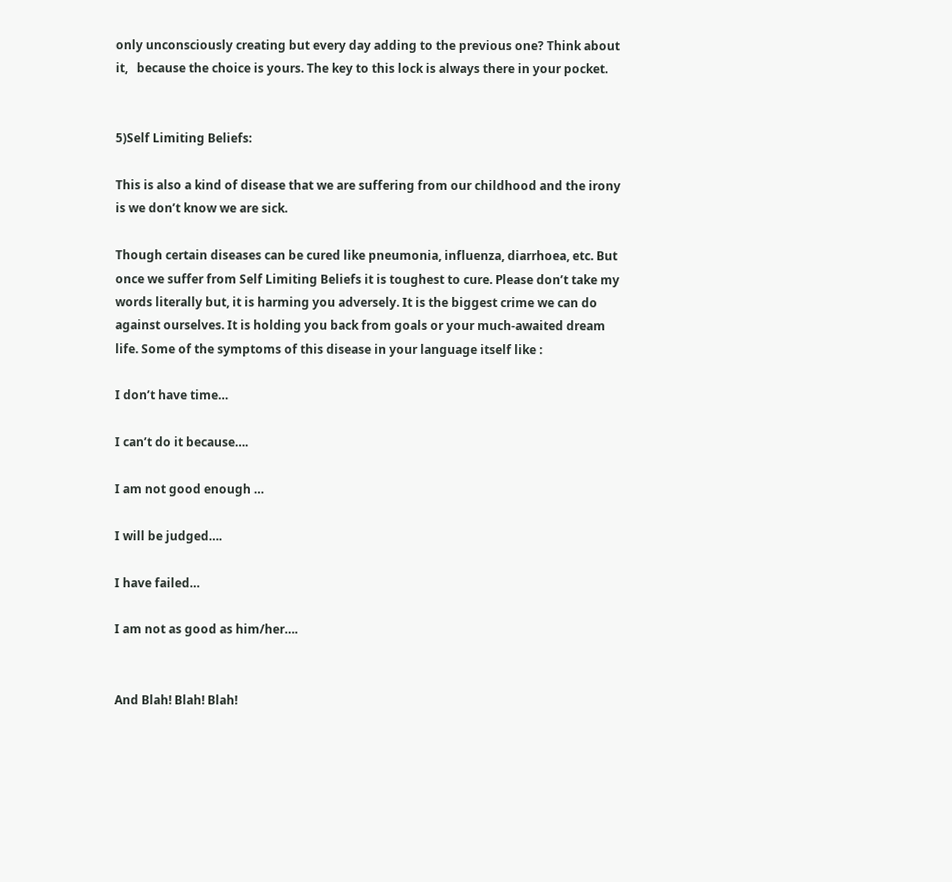only unconsciously creating but every day adding to the previous one? Think about it,   because the choice is yours. The key to this lock is always there in your pocket.


5)Self Limiting Beliefs:

This is also a kind of disease that we are suffering from our childhood and the irony is we don’t know we are sick.

Though certain diseases can be cured like pneumonia, influenza, diarrhoea, etc. But once we suffer from Self Limiting Beliefs it is toughest to cure. Please don’t take my words literally but, it is harming you adversely. It is the biggest crime we can do against ourselves. It is holding you back from goals or your much-awaited dream life. Some of the symptoms of this disease in your language itself like :

I don’t have time…

I can’t do it because….

I am not good enough …

I will be judged….

I have failed…

I am not as good as him/her….


And Blah! Blah! Blah!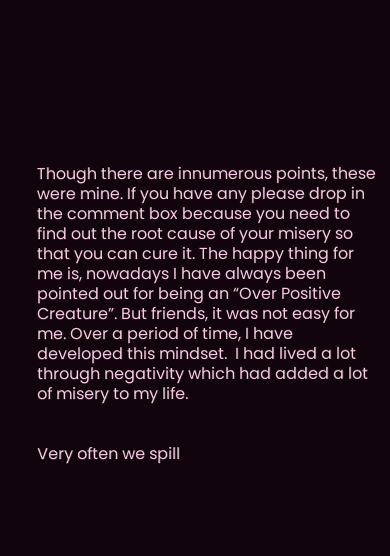Though there are innumerous points, these were mine. If you have any please drop in the comment box because you need to find out the root cause of your misery so that you can cure it. The happy thing for me is, nowadays I have always been pointed out for being an “Over Positive Creature”. But friends, it was not easy for me. Over a period of time, I have developed this mindset.  I had lived a lot through negativity which had added a lot of misery to my life.


Very often we spill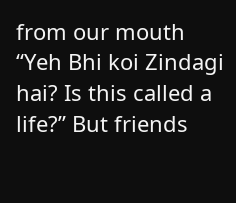from our mouth “Yeh Bhi koi Zindagi hai? Is this called a life?” But friends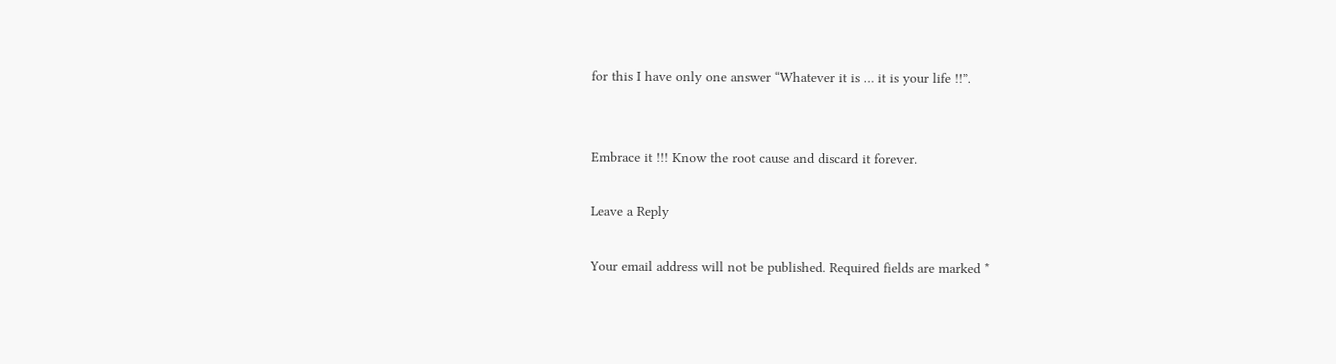for this I have only one answer “Whatever it is … it is your life !!”.


Embrace it !!! Know the root cause and discard it forever.

Leave a Reply

Your email address will not be published. Required fields are marked *